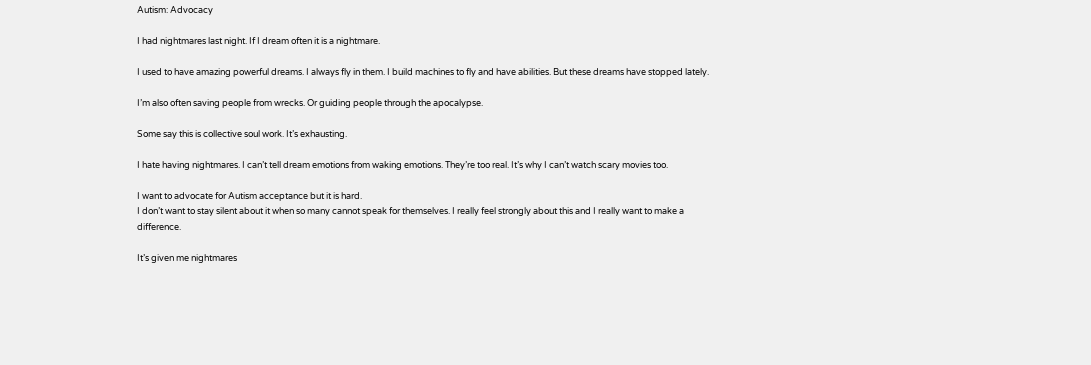Autism: Advocacy

I had nightmares last night. If I dream often it is a nightmare.

I used to have amazing powerful dreams. I always fly in them. I build machines to fly and have abilities. But these dreams have stopped lately.

I’m also often saving people from wrecks. Or guiding people through the apocalypse.

Some say this is collective soul work. It’s exhausting.

I hate having nightmares. I can’t tell dream emotions from waking emotions. They’re too real. It’s why I can’t watch scary movies too.

I want to advocate for Autism acceptance but it is hard.
I don’t want to stay silent about it when so many cannot speak for themselves. I really feel strongly about this and I really want to make a difference.

It’s given me nightmares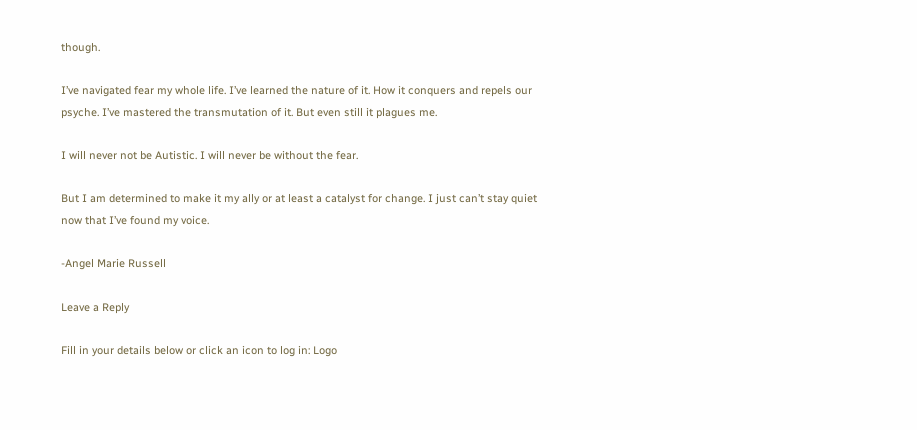though.

I’ve navigated fear my whole life. I’ve learned the nature of it. How it conquers and repels our psyche. I’ve mastered the transmutation of it. But even still it plagues me.

I will never not be Autistic. I will never be without the fear.

But I am determined to make it my ally or at least a catalyst for change. I just can’t stay quiet now that I’ve found my voice.

-Angel Marie Russell

Leave a Reply

Fill in your details below or click an icon to log in: Logo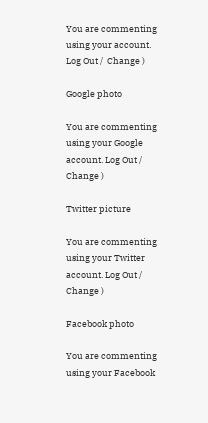You are commenting using your account. Log Out /  Change )

Google photo

You are commenting using your Google account. Log Out /  Change )

Twitter picture

You are commenting using your Twitter account. Log Out /  Change )

Facebook photo

You are commenting using your Facebook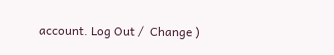account. Log Out /  Change )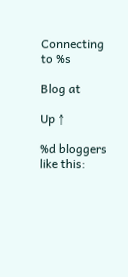Connecting to %s

Blog at

Up ↑

%d bloggers like this: